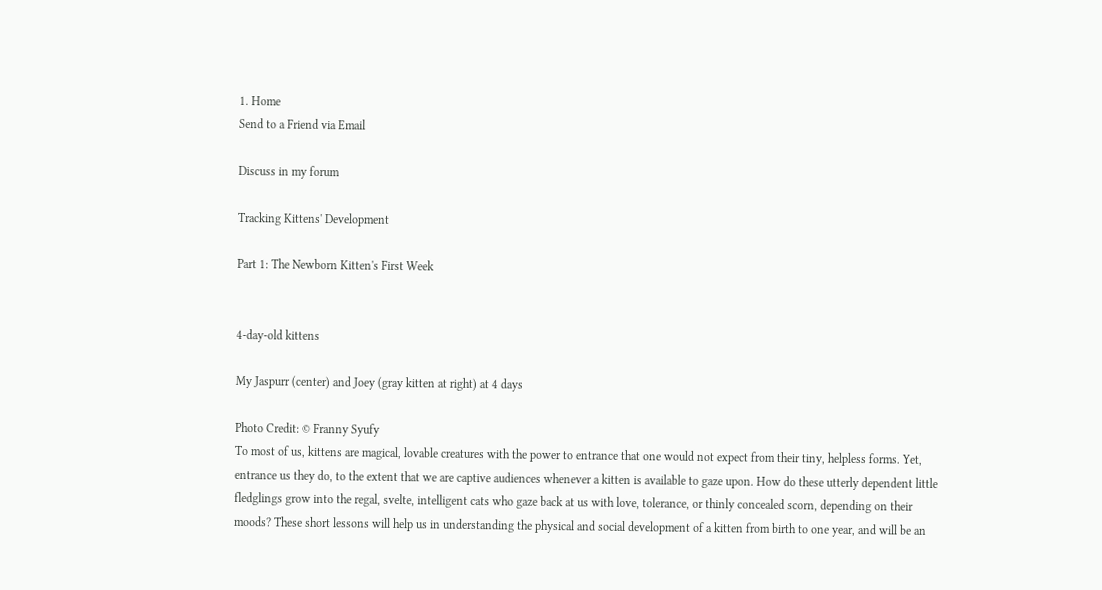1. Home
Send to a Friend via Email

Discuss in my forum

Tracking Kittens' Development

Part 1: The Newborn Kitten's First Week


4-day-old kittens

My Jaspurr (center) and Joey (gray kitten at right) at 4 days

Photo Credit: © Franny Syufy
To most of us, kittens are magical, lovable creatures with the power to entrance that one would not expect from their tiny, helpless forms. Yet, entrance us they do, to the extent that we are captive audiences whenever a kitten is available to gaze upon. How do these utterly dependent little fledglings grow into the regal, svelte, intelligent cats who gaze back at us with love, tolerance, or thinly concealed scorn, depending on their moods? These short lessons will help us in understanding the physical and social development of a kitten from birth to one year, and will be an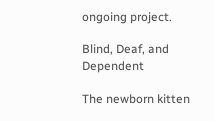ongoing project.

Blind, Deaf, and Dependent

The newborn kitten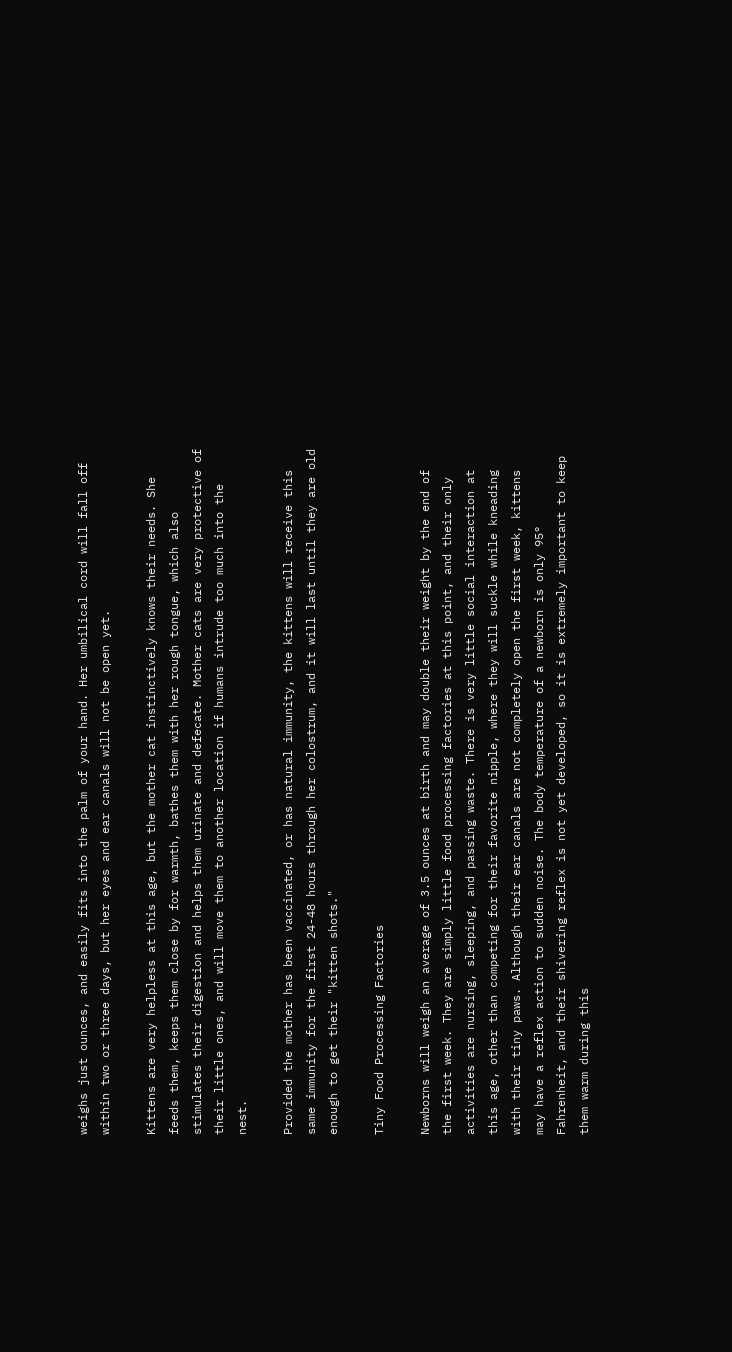weighs just ounces, and easily fits into the palm of your hand. Her umbilical cord will fall off within two or three days, but her eyes and ear canals will not be open yet.

Kittens are very helpless at this age, but the mother cat instinctively knows their needs. She feeds them, keeps them close by for warmth, bathes them with her rough tongue, which also stimulates their digestion and helps them urinate and defecate. Mother cats are very protective of their little ones, and will move them to another location if humans intrude too much into the nest.

Provided the mother has been vaccinated, or has natural immunity, the kittens will receive this same immunity for the first 24-48 hours through her colostrum, and it will last until they are old enough to get their "kitten shots."

Tiny Food Processing Factories

Newborns will weigh an average of 3.5 ounces at birth and may double their weight by the end of the first week. They are simply little food processing factories at this point, and their only activities are nursing, sleeping, and passing waste. There is very little social interaction at this age, other than competing for their favorite nipple, where they will suckle while kneading with their tiny paws. Although their ear canals are not completely open the first week, kittens may have a reflex action to sudden noise. The body temperature of a newborn is only 95° Fahrenheit, and their shivering reflex is not yet developed, so it is extremely important to keep them warm during this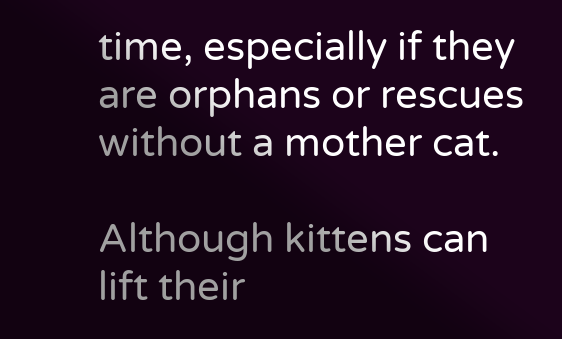time, especially if they are orphans or rescues without a mother cat.

Although kittens can lift their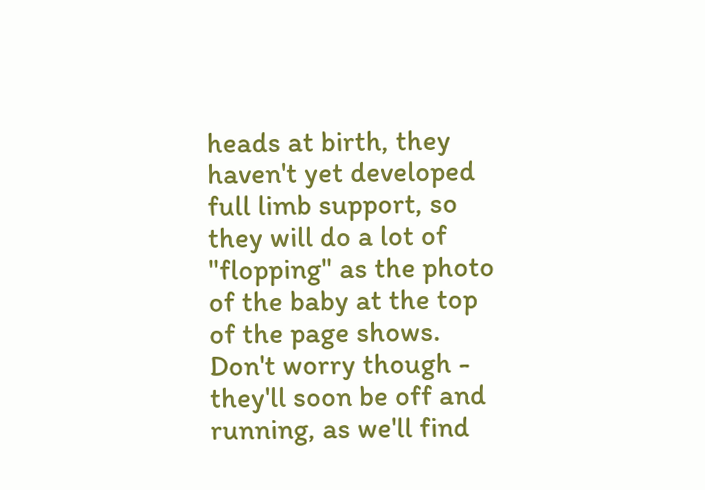heads at birth, they haven't yet developed full limb support, so they will do a lot of "flopping" as the photo of the baby at the top of the page shows. Don't worry though - they'll soon be off and running, as we'll find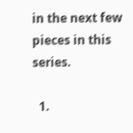in the next few pieces in this series.

  1.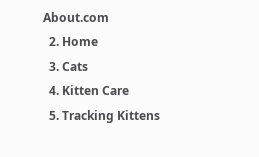About.com
  2. Home
  3. Cats
  4. Kitten Care
  5. Tracking Kittens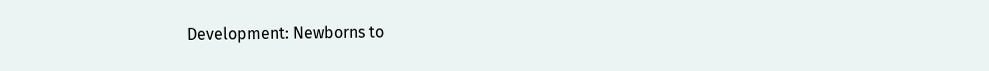Development: Newborns to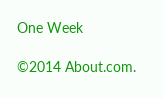One Week

©2014 About.com.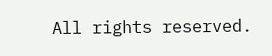All rights reserved.